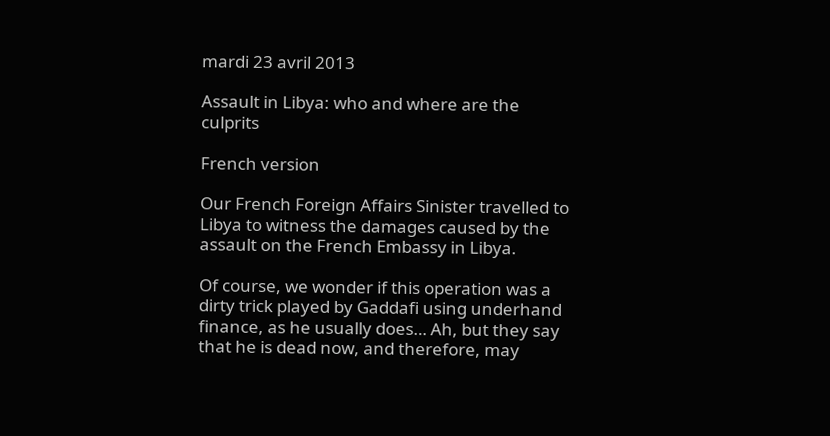mardi 23 avril 2013

Assault in Libya: who and where are the culprits

French version

Our French Foreign Affairs Sinister travelled to Libya to witness the damages caused by the assault on the French Embassy in Libya.

Of course, we wonder if this operation was a dirty trick played by Gaddafi using underhand finance, as he usually does… Ah, but they say that he is dead now, and therefore, may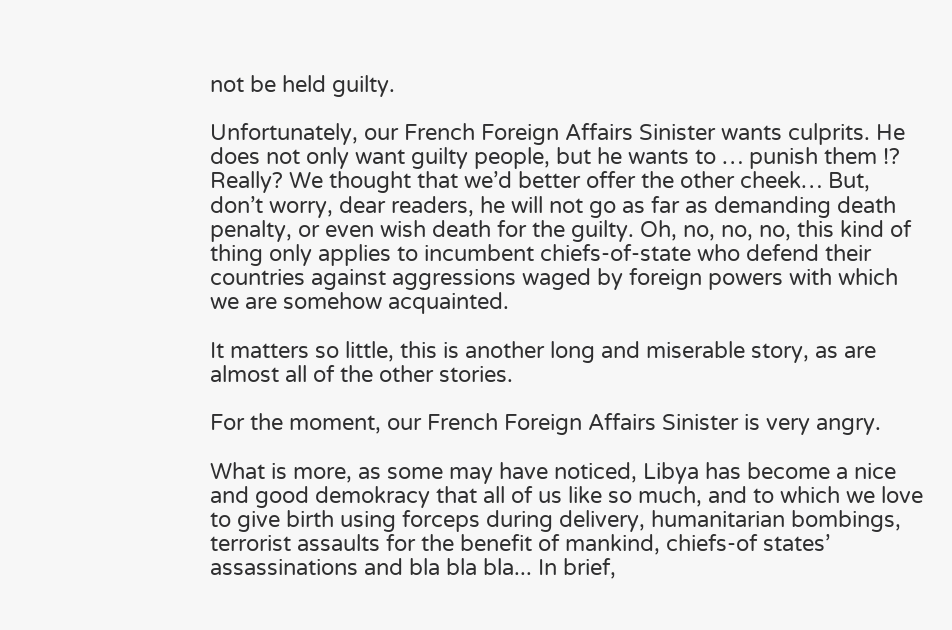not be held guilty.

Unfortunately, our French Foreign Affairs Sinister wants culprits. He does not only want guilty people, but he wants to … punish them !? Really? We thought that we’d better offer the other cheek… But, don’t worry, dear readers, he will not go as far as demanding death penalty, or even wish death for the guilty. Oh, no, no, no, this kind of thing only applies to incumbent chiefs-of-state who defend their countries against aggressions waged by foreign powers with which we are somehow acquainted.

It matters so little, this is another long and miserable story, as are almost all of the other stories.

For the moment, our French Foreign Affairs Sinister is very angry.

What is more, as some may have noticed, Libya has become a nice and good demokracy that all of us like so much, and to which we love to give birth using forceps during delivery, humanitarian bombings, terrorist assaults for the benefit of mankind, chiefs-of states’ assassinations and bla bla bla... In brief,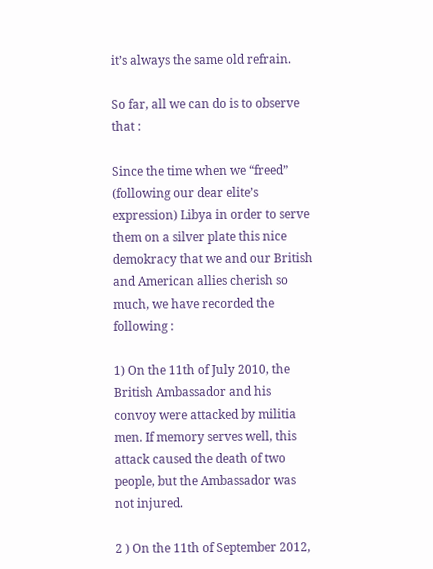it’s always the same old refrain.

So far, all we can do is to observe that :

Since the time when we “freed” (following our dear elite’s expression) Libya in order to serve them on a silver plate this nice demokracy that we and our British and American allies cherish so much, we have recorded the following :

1) On the 11th of July 2010, the British Ambassador and his convoy were attacked by militia men. If memory serves well, this attack caused the death of two people, but the Ambassador was not injured.

2 ) On the 11th of September 2012,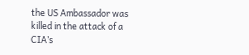the US Ambassador was killed in the attack of a CIA’s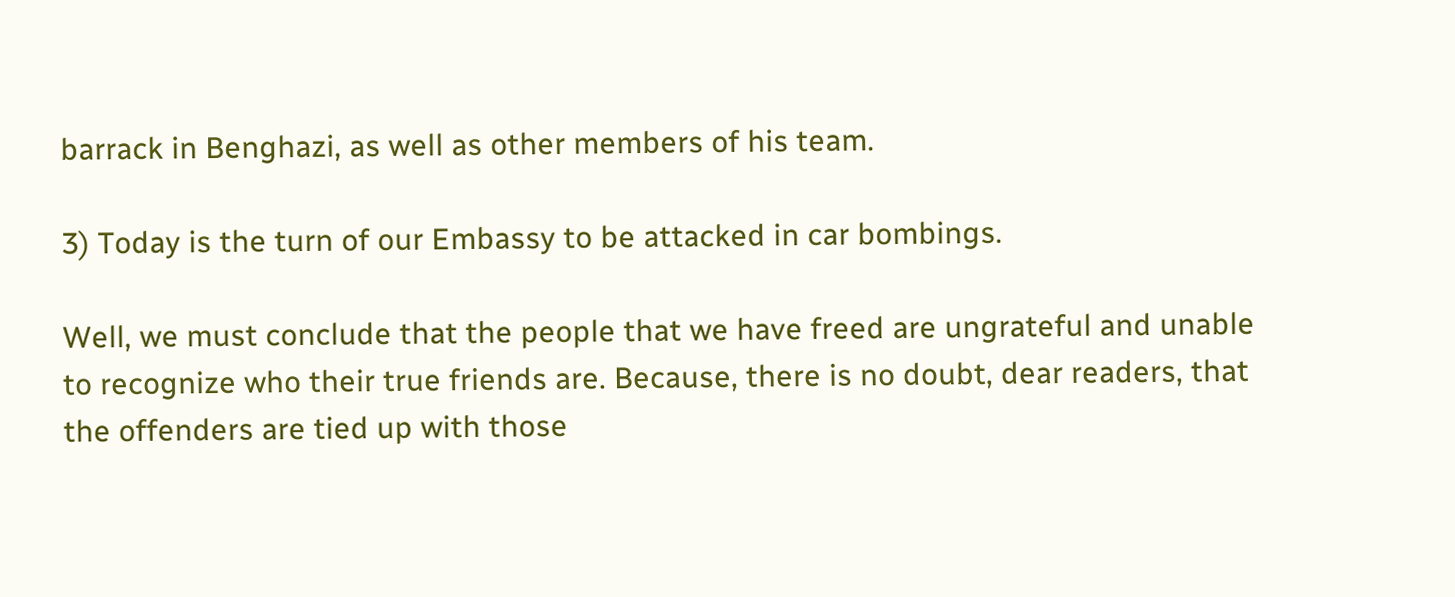barrack in Benghazi, as well as other members of his team.

3) Today is the turn of our Embassy to be attacked in car bombings.

Well, we must conclude that the people that we have freed are ungrateful and unable to recognize who their true friends are. Because, there is no doubt, dear readers, that the offenders are tied up with those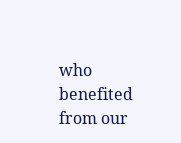who benefited from our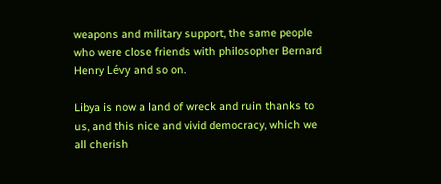weapons and military support, the same people who were close friends with philosopher Bernard Henry Lévy and so on.

Libya is now a land of wreck and ruin thanks to us, and this nice and vivid democracy, which we all cherish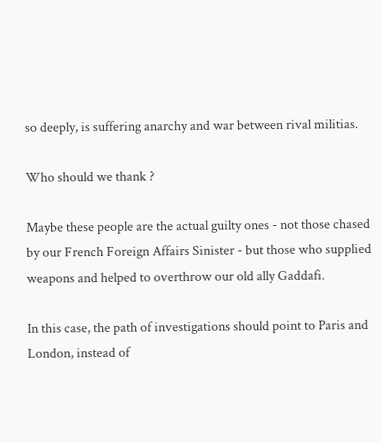so deeply, is suffering anarchy and war between rival militias.

Who should we thank ?

Maybe these people are the actual guilty ones - not those chased by our French Foreign Affairs Sinister - but those who supplied weapons and helped to overthrow our old ally Gaddafi.

In this case, the path of investigations should point to Paris and London, instead of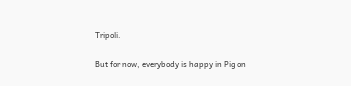Tripoli.

But for now, everybody is happy in Pig on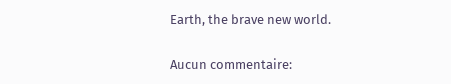Earth, the brave new world.

Aucun commentaire: